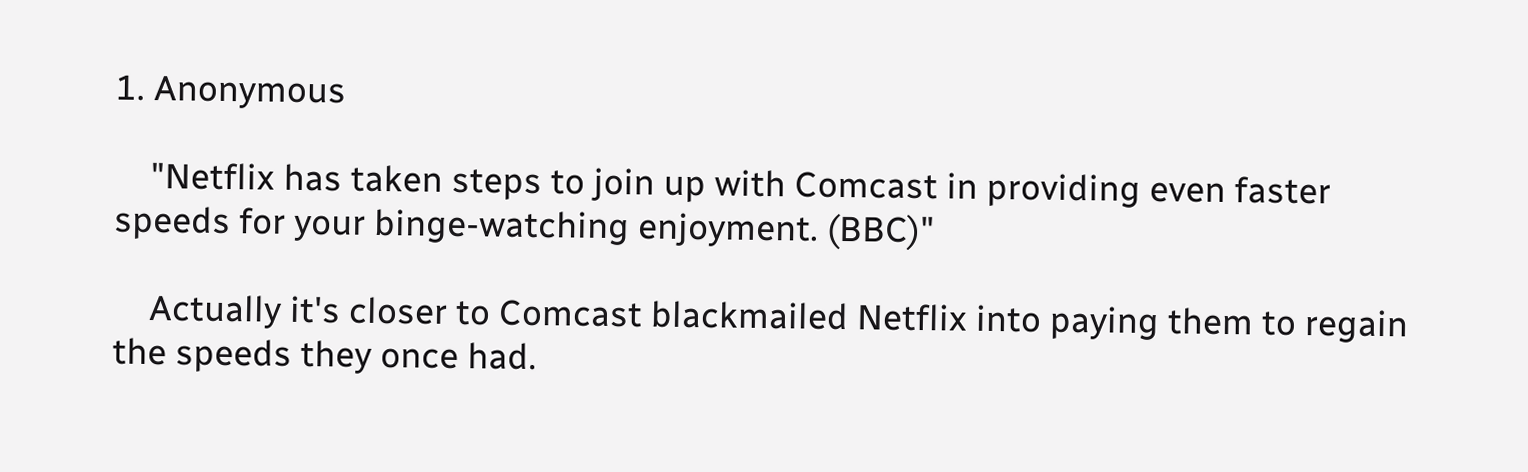1. Anonymous

    "Netflix has taken steps to join up with Comcast in providing even faster speeds for your binge-watching enjoyment. (BBC)"

    Actually it's closer to Comcast blackmailed Netflix into paying them to regain the speeds they once had.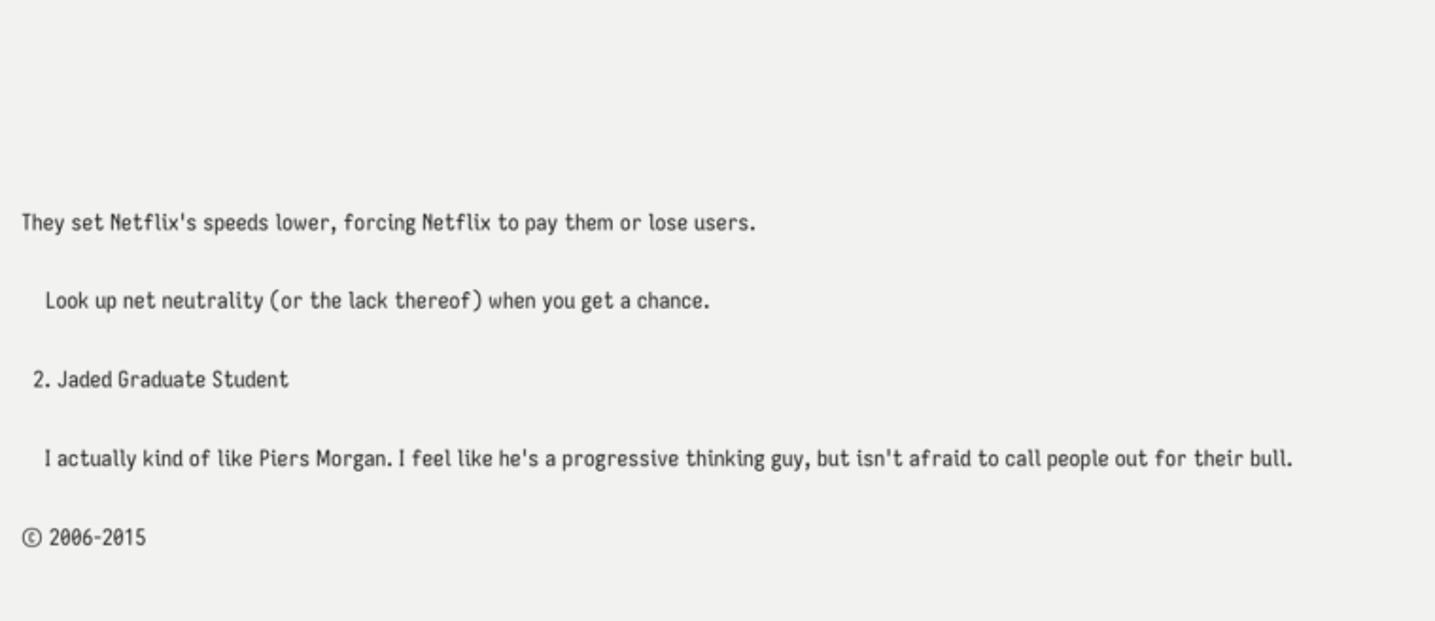They set Netflix's speeds lower, forcing Netflix to pay them or lose users.

    Look up net neutrality (or the lack thereof) when you get a chance.

  2. Jaded Graduate Student

    I actually kind of like Piers Morgan. I feel like he's a progressive thinking guy, but isn't afraid to call people out for their bull.

© 2006-2015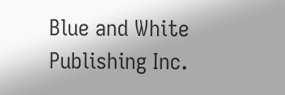Blue and White Publishing Inc.